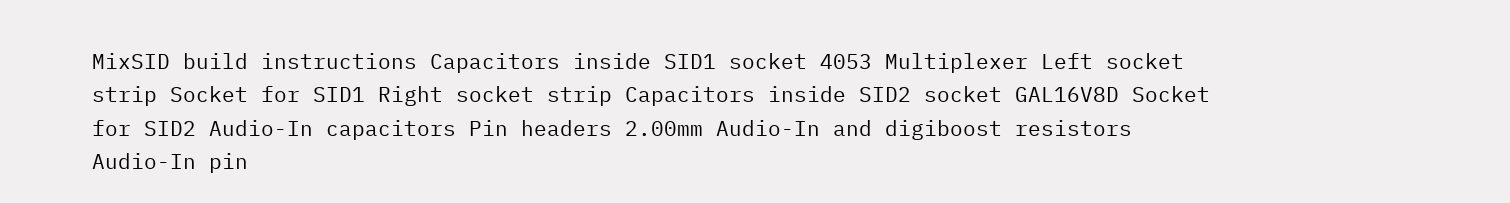MixSID build instructions Capacitors inside SID1 socket 4053 Multiplexer Left socket strip Socket for SID1 Right socket strip Capacitors inside SID2 socket GAL16V8D Socket for SID2 Audio-In capacitors Pin headers 2.00mm Audio-In and digiboost resistors Audio-In pin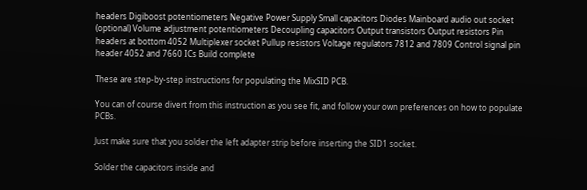headers Digiboost potentiometers Negative Power Supply Small capacitors Diodes Mainboard audio out socket (optional) Volume adjustment potentiometers Decoupling capacitors Output transistors Output resistors Pin headers at bottom 4052 Multiplexer socket Pullup resistors Voltage regulators 7812 and 7809 Control signal pin header 4052 and 7660 ICs Build complete

These are step-by-step instructions for populating the MixSID PCB.

You can of course divert from this instruction as you see fit, and follow your own preferences on how to populate PCBs.

Just make sure that you solder the left adapter strip before inserting the SID1 socket.

Solder the capacitors inside and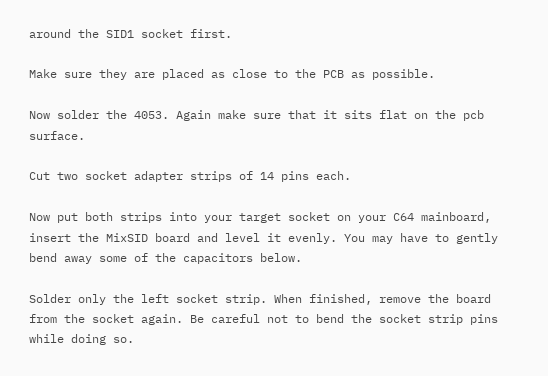around the SID1 socket first.

Make sure they are placed as close to the PCB as possible.

Now solder the 4053. Again make sure that it sits flat on the pcb surface.

Cut two socket adapter strips of 14 pins each.

Now put both strips into your target socket on your C64 mainboard, insert the MixSID board and level it evenly. You may have to gently bend away some of the capacitors below.

Solder only the left socket strip. When finished, remove the board from the socket again. Be careful not to bend the socket strip pins while doing so.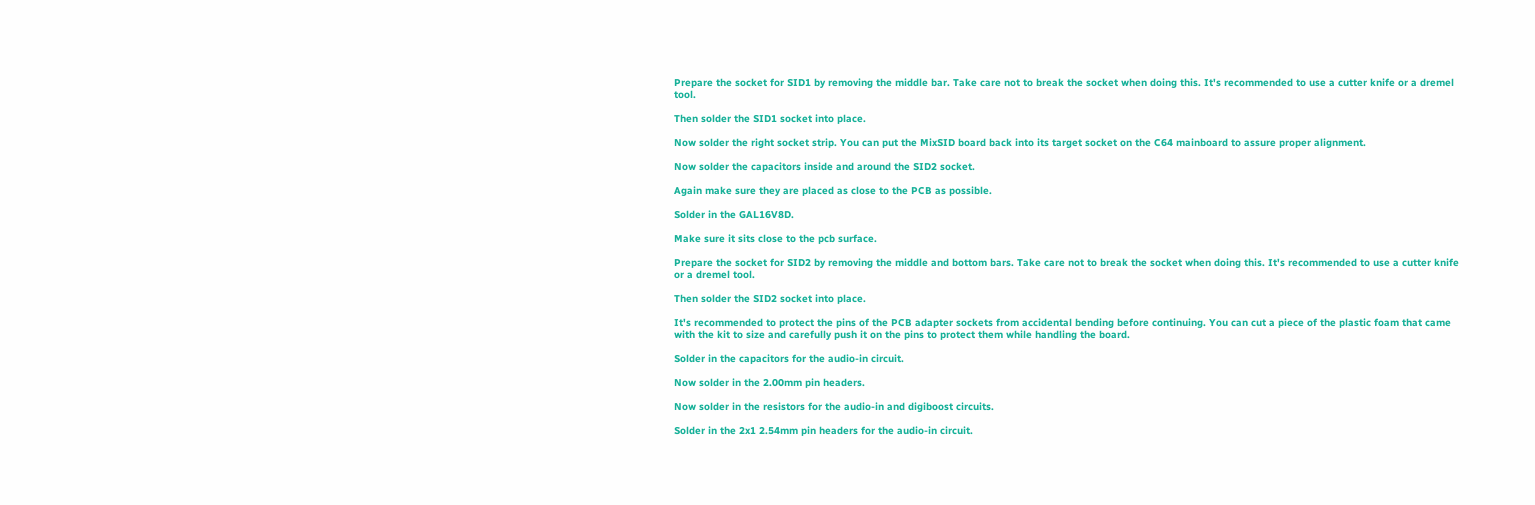Prepare the socket for SID1 by removing the middle bar. Take care not to break the socket when doing this. It's recommended to use a cutter knife or a dremel tool.

Then solder the SID1 socket into place.

Now solder the right socket strip. You can put the MixSID board back into its target socket on the C64 mainboard to assure proper alignment.

Now solder the capacitors inside and around the SID2 socket.

Again make sure they are placed as close to the PCB as possible.

Solder in the GAL16V8D.

Make sure it sits close to the pcb surface.

Prepare the socket for SID2 by removing the middle and bottom bars. Take care not to break the socket when doing this. It's recommended to use a cutter knife or a dremel tool.

Then solder the SID2 socket into place.

It's recommended to protect the pins of the PCB adapter sockets from accidental bending before continuing. You can cut a piece of the plastic foam that came with the kit to size and carefully push it on the pins to protect them while handling the board.

Solder in the capacitors for the audio-in circuit.

Now solder in the 2.00mm pin headers.

Now solder in the resistors for the audio-in and digiboost circuits.

Solder in the 2x1 2.54mm pin headers for the audio-in circuit.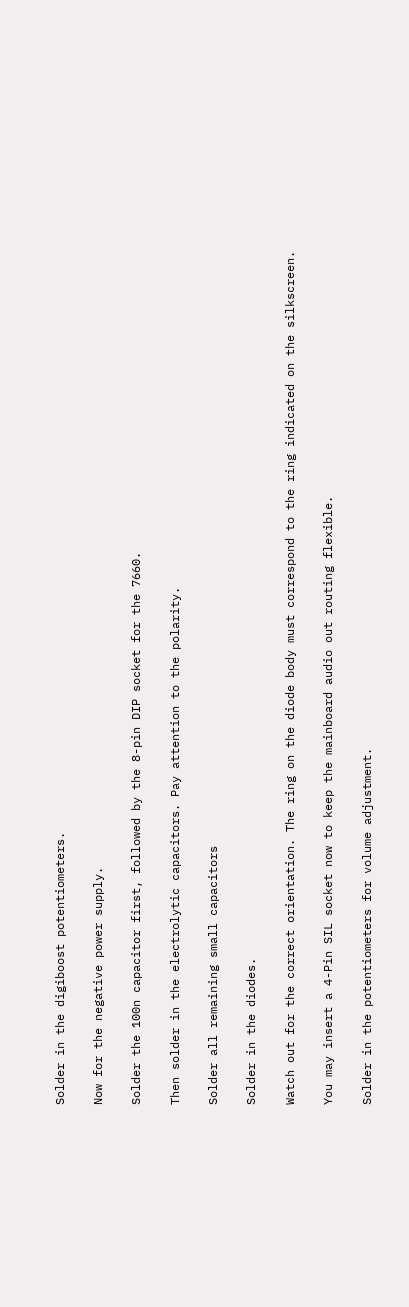Solder in the digiboost potentiometers.

Now for the negative power supply.

Solder the 100n capacitor first, followed by the 8-pin DIP socket for the 7660.

Then solder in the electrolytic capacitors. Pay attention to the polarity.

Solder all remaining small capacitors

Solder in the diodes.

Watch out for the correct orientation. The ring on the diode body must correspond to the ring indicated on the silkscreen.

You may insert a 4-Pin SIL socket now to keep the mainboard audio out routing flexible.

Solder in the potentiometers for volume adjustment.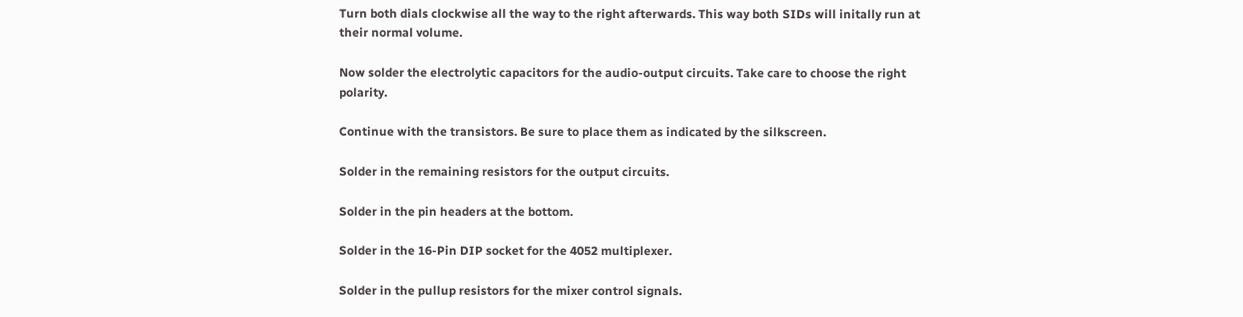Turn both dials clockwise all the way to the right afterwards. This way both SIDs will initally run at their normal volume.

Now solder the electrolytic capacitors for the audio-output circuits. Take care to choose the right polarity.

Continue with the transistors. Be sure to place them as indicated by the silkscreen.

Solder in the remaining resistors for the output circuits.

Solder in the pin headers at the bottom.

Solder in the 16-Pin DIP socket for the 4052 multiplexer.

Solder in the pullup resistors for the mixer control signals.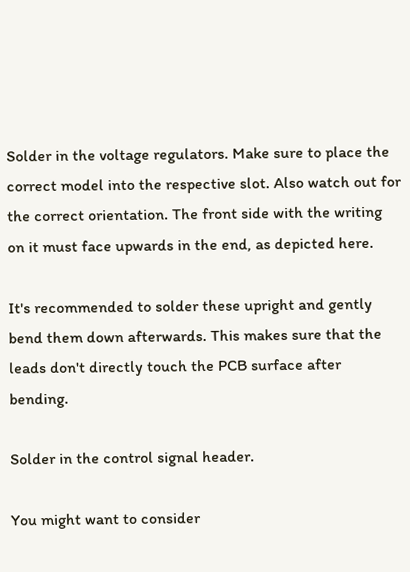Solder in the voltage regulators. Make sure to place the correct model into the respective slot. Also watch out for the correct orientation. The front side with the writing on it must face upwards in the end, as depicted here.

It's recommended to solder these upright and gently bend them down afterwards. This makes sure that the leads don't directly touch the PCB surface after bending.

Solder in the control signal header.

You might want to consider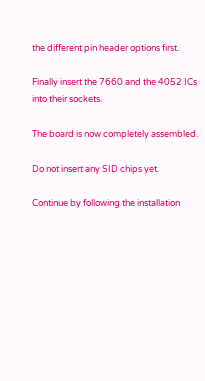the different pin header options first.

Finally insert the 7660 and the 4052 ICs into their sockets.

The board is now completely assembled.

Do not insert any SID chips yet.

Continue by following the installation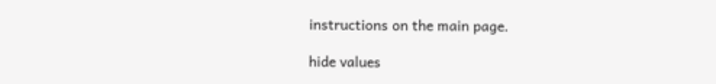instructions on the main page.

hide values